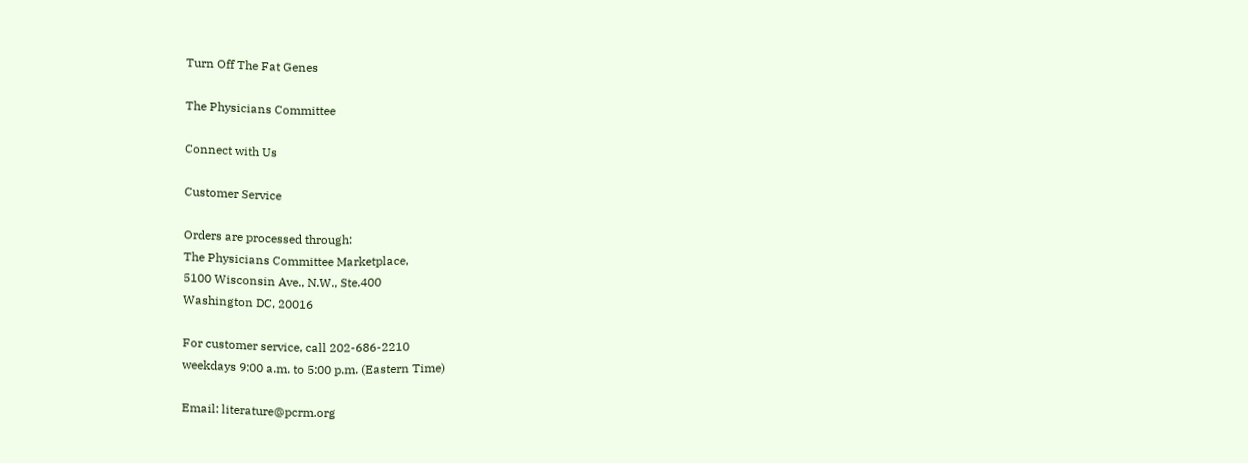Turn Off The Fat Genes

The Physicians Committee

Connect with Us

Customer Service

Orders are processed through:
The Physicians Committee Marketplace,
5100 Wisconsin Ave., N.W., Ste.400
Washington DC, 20016

For customer service, call 202-686-2210
weekdays 9:00 a.m. to 5:00 p.m. (Eastern Time)

Email: literature@pcrm.org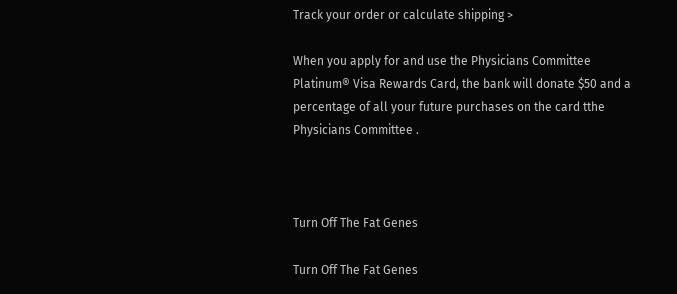Track your order or calculate shipping >

When you apply for and use the Physicians Committee Platinum® Visa Rewards Card, the bank will donate $50 and a percentage of all your future purchases on the card tthe Physicians Committee .



Turn Off The Fat Genes

Turn Off The Fat Genes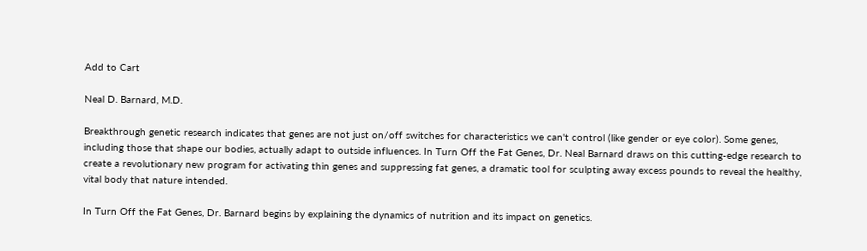Add to Cart

Neal D. Barnard, M.D.

Breakthrough genetic research indicates that genes are not just on/off switches for characteristics we can't control (like gender or eye color). Some genes, including those that shape our bodies, actually adapt to outside influences. In Turn Off the Fat Genes, Dr. Neal Barnard draws on this cutting-edge research to create a revolutionary new program for activating thin genes and suppressing fat genes, a dramatic tool for sculpting away excess pounds to reveal the healthy, vital body that nature intended.

In Turn Off the Fat Genes, Dr. Barnard begins by explaining the dynamics of nutrition and its impact on genetics.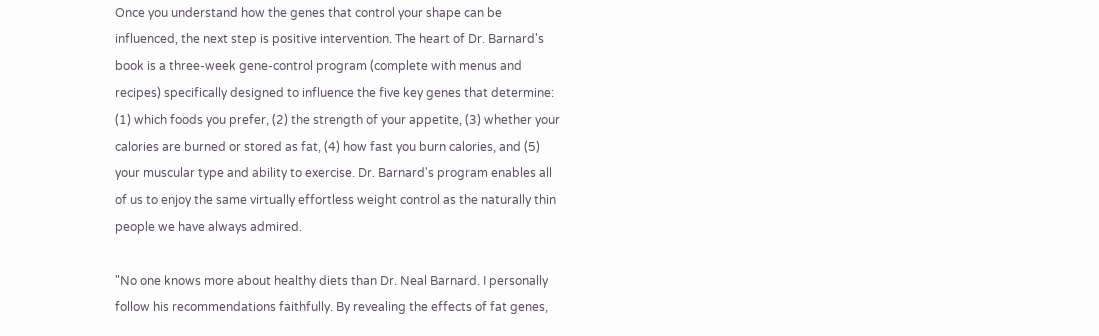Once you understand how the genes that control your shape can be influenced, the next step is positive intervention. The heart of Dr. Barnard's book is a three-week gene-control program (complete with menus and recipes) specifically designed to influence the five key genes that determine: (1) which foods you prefer, (2) the strength of your appetite, (3) whether your calories are burned or stored as fat, (4) how fast you burn calories, and (5) your muscular type and ability to exercise. Dr. Barnard's program enables all of us to enjoy the same virtually effortless weight control as the naturally thin people we have always admired.

"No one knows more about healthy diets than Dr. Neal Barnard. I personally follow his recommendations faithfully. By revealing the effects of fat genes,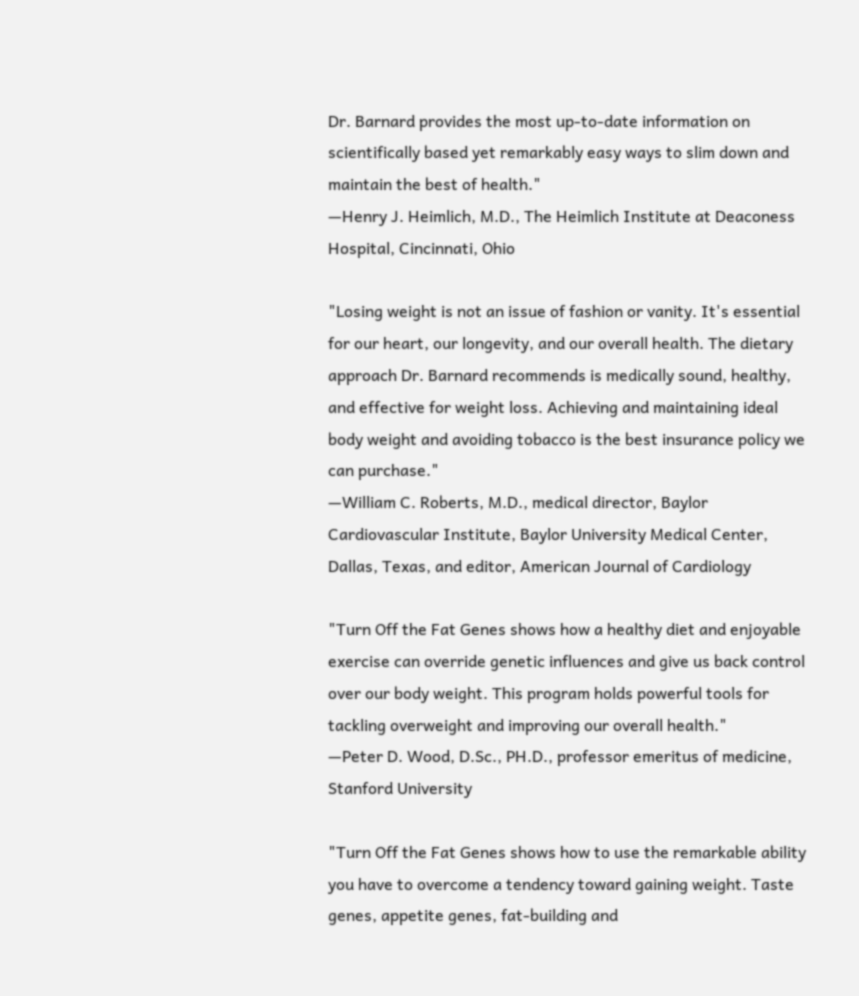Dr. Barnard provides the most up-to-date information on scientifically based yet remarkably easy ways to slim down and maintain the best of health."
—Henry J. Heimlich, M.D., The Heimlich Institute at Deaconess Hospital, Cincinnati, Ohio

"Losing weight is not an issue of fashion or vanity. It's essential for our heart, our longevity, and our overall health. The dietary approach Dr. Barnard recommends is medically sound, healthy, and effective for weight loss. Achieving and maintaining ideal body weight and avoiding tobacco is the best insurance policy we can purchase."
—William C. Roberts, M.D., medical director, Baylor Cardiovascular Institute, Baylor University Medical Center, Dallas, Texas, and editor, American Journal of Cardiology

"Turn Off the Fat Genes shows how a healthy diet and enjoyable exercise can override genetic influences and give us back control over our body weight. This program holds powerful tools for tackling overweight and improving our overall health."
—Peter D. Wood, D.Sc., PH.D., professor emeritus of medicine, Stanford University

"Turn Off the Fat Genes shows how to use the remarkable ability you have to overcome a tendency toward gaining weight. Taste genes, appetite genes, fat-building and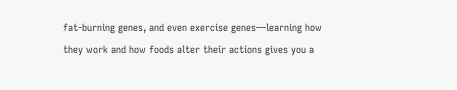fat-burning genes, and even exercise genes—learning how they work and how foods alter their actions gives you a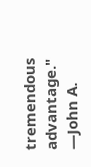tremendous advantage."
—John A.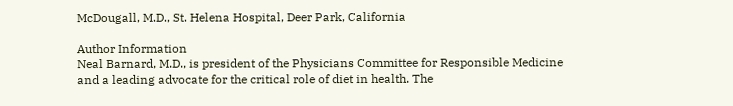McDougall, M.D., St. Helena Hospital, Deer Park, California

Author Information
Neal Barnard, M.D., is president of the Physicians Committee for Responsible Medicine and a leading advocate for the critical role of diet in health. The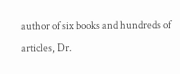author of six books and hundreds of articles, Dr.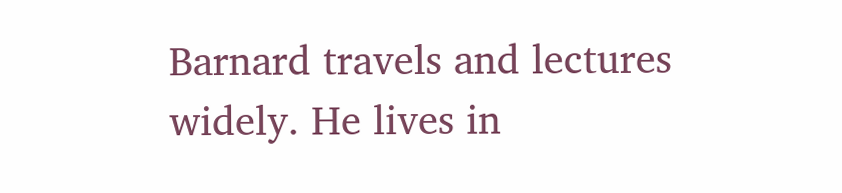Barnard travels and lectures widely. He lives in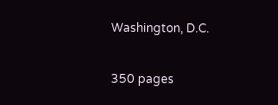Washington, D.C.

350 pages